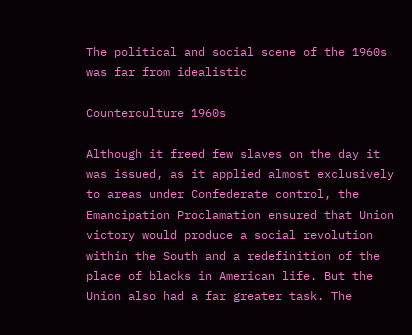The political and social scene of the 1960s was far from idealistic

Counterculture 1960s

Although it freed few slaves on the day it was issued, as it applied almost exclusively to areas under Confederate control, the Emancipation Proclamation ensured that Union victory would produce a social revolution within the South and a redefinition of the place of blacks in American life. But the Union also had a far greater task. The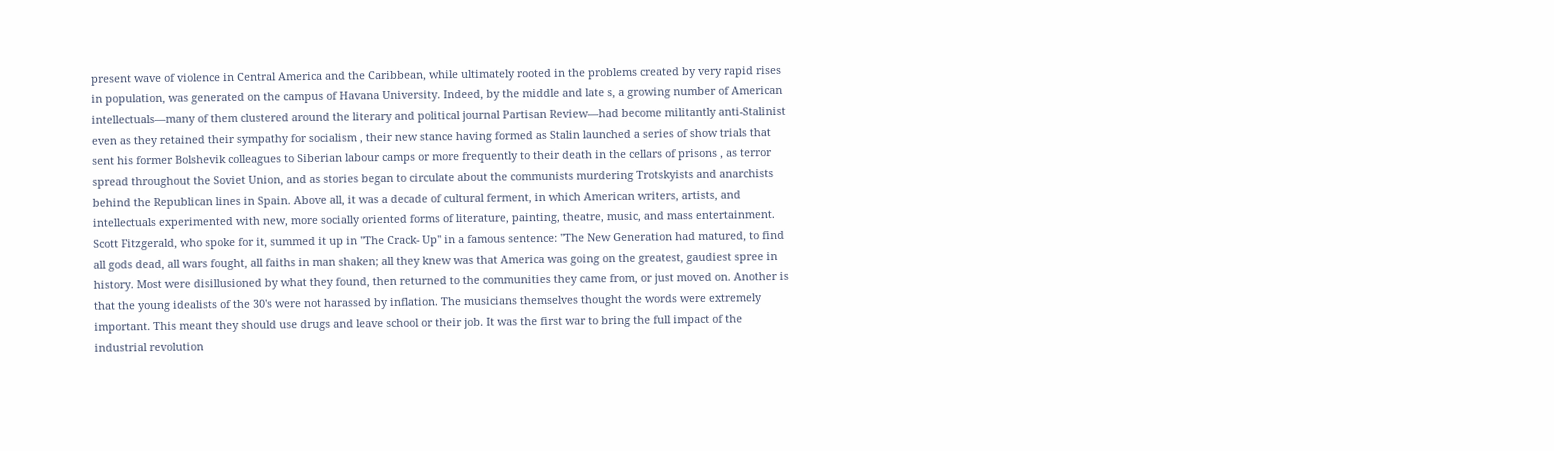present wave of violence in Central America and the Caribbean, while ultimately rooted in the problems created by very rapid rises in population, was generated on the campus of Havana University. Indeed, by the middle and late s, a growing number of American intellectuals—many of them clustered around the literary and political journal Partisan Review—had become militantly anti-Stalinist even as they retained their sympathy for socialism , their new stance having formed as Stalin launched a series of show trials that sent his former Bolshevik colleagues to Siberian labour camps or more frequently to their death in the cellars of prisons , as terror spread throughout the Soviet Union, and as stories began to circulate about the communists murdering Trotskyists and anarchists behind the Republican lines in Spain. Above all, it was a decade of cultural ferment, in which American writers, artists, and intellectuals experimented with new, more socially oriented forms of literature, painting, theatre, music, and mass entertainment. Scott Fitzgerald, who spoke for it, summed it up in ''The Crack- Up'' in a famous sentence: ''The New Generation had matured, to find all gods dead, all wars fought, all faiths in man shaken; all they knew was that America was going on the greatest, gaudiest spree in history. Most were disillusioned by what they found, then returned to the communities they came from, or just moved on. Another is that the young idealists of the 30's were not harassed by inflation. The musicians themselves thought the words were extremely important. This meant they should use drugs and leave school or their job. It was the first war to bring the full impact of the industrial revolution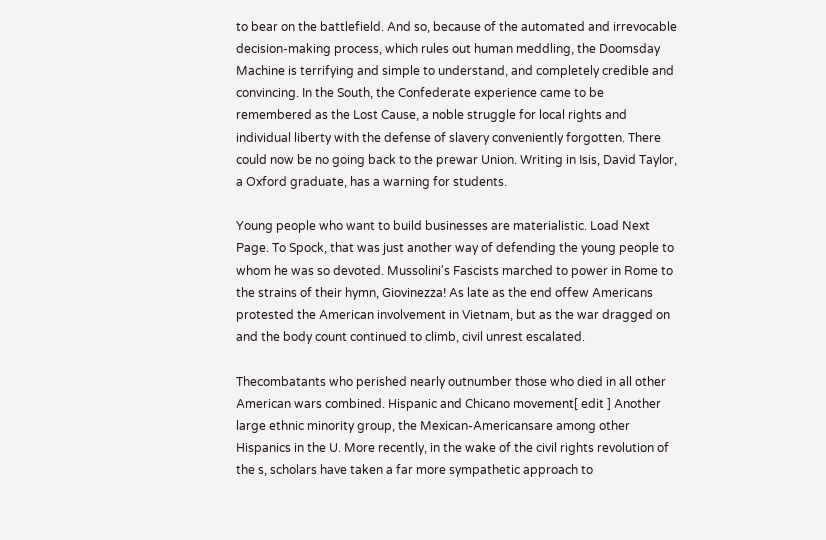to bear on the battlefield. And so, because of the automated and irrevocable decision-making process, which rules out human meddling, the Doomsday Machine is terrifying and simple to understand, and completely credible and convincing. In the South, the Confederate experience came to be remembered as the Lost Cause, a noble struggle for local rights and individual liberty with the defense of slavery conveniently forgotten. There could now be no going back to the prewar Union. Writing in Isis, David Taylor, a Oxford graduate, has a warning for students.

Young people who want to build businesses are materialistic. Load Next Page. To Spock, that was just another way of defending the young people to whom he was so devoted. Mussolini's Fascists marched to power in Rome to the strains of their hymn, Giovinezza! As late as the end offew Americans protested the American involvement in Vietnam, but as the war dragged on and the body count continued to climb, civil unrest escalated.

Thecombatants who perished nearly outnumber those who died in all other American wars combined. Hispanic and Chicano movement[ edit ] Another large ethnic minority group, the Mexican-Americansare among other Hispanics in the U. More recently, in the wake of the civil rights revolution of the s, scholars have taken a far more sympathetic approach to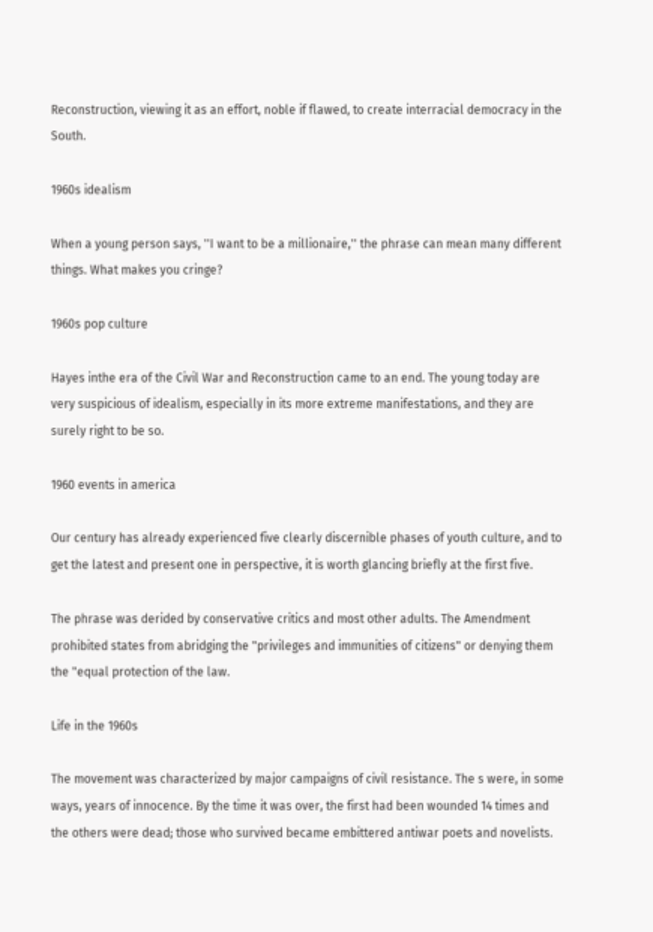Reconstruction, viewing it as an effort, noble if flawed, to create interracial democracy in the South.

1960s idealism

When a young person says, ''I want to be a millionaire,'' the phrase can mean many different things. What makes you cringe?

1960s pop culture

Hayes inthe era of the Civil War and Reconstruction came to an end. The young today are very suspicious of idealism, especially in its more extreme manifestations, and they are surely right to be so.

1960 events in america

Our century has already experienced five clearly discernible phases of youth culture, and to get the latest and present one in perspective, it is worth glancing briefly at the first five.

The phrase was derided by conservative critics and most other adults. The Amendment prohibited states from abridging the "privileges and immunities of citizens" or denying them the "equal protection of the law.

Life in the 1960s

The movement was characterized by major campaigns of civil resistance. The s were, in some ways, years of innocence. By the time it was over, the first had been wounded 14 times and the others were dead; those who survived became embittered antiwar poets and novelists.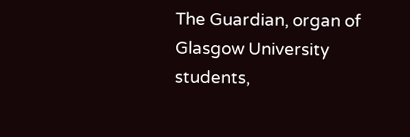The Guardian, organ of Glasgow University students,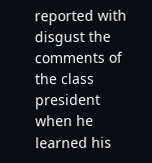reported with disgust the comments of the class president when he learned his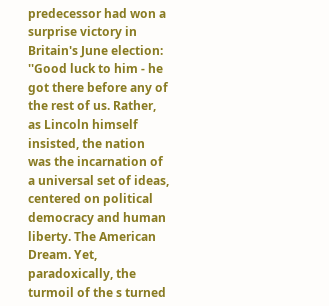predecessor had won a surprise victory in Britain's June election: ''Good luck to him - he got there before any of the rest of us. Rather, as Lincoln himself insisted, the nation was the incarnation of a universal set of ideas, centered on political democracy and human liberty. The American Dream. Yet, paradoxically, the turmoil of the s turned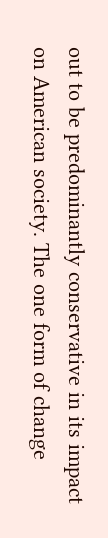out to be predominantly conservative in its impact on American society. The one form of change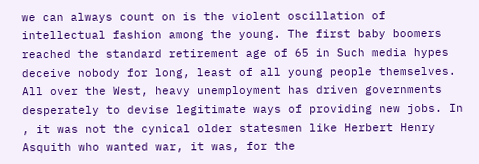we can always count on is the violent oscillation of intellectual fashion among the young. The first baby boomers reached the standard retirement age of 65 in Such media hypes deceive nobody for long, least of all young people themselves. All over the West, heavy unemployment has driven governments desperately to devise legitimate ways of providing new jobs. In , it was not the cynical older statesmen like Herbert Henry Asquith who wanted war, it was, for the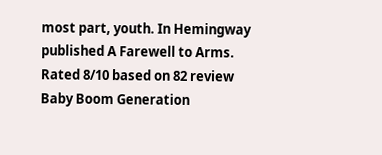most part, youth. In Hemingway published A Farewell to Arms.
Rated 8/10 based on 82 review
Baby Boom Generation